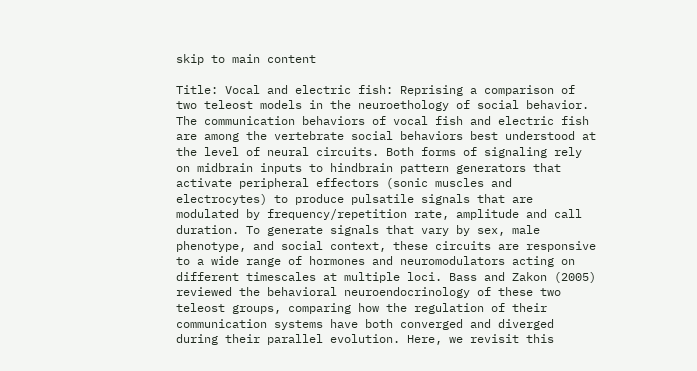skip to main content

Title: Vocal and electric fish: Reprising a comparison of two teleost models in the neuroethology of social behavior.
The communication behaviors of vocal fish and electric fish are among the vertebrate social behaviors best understood at the level of neural circuits. Both forms of signaling rely on midbrain inputs to hindbrain pattern generators that activate peripheral effectors (sonic muscles and electrocytes) to produce pulsatile signals that are modulated by frequency/repetition rate, amplitude and call duration. To generate signals that vary by sex, male phenotype, and social context, these circuits are responsive to a wide range of hormones and neuromodulators acting on different timescales at multiple loci. Bass and Zakon (2005) reviewed the behavioral neuroendocrinology of these two teleost groups, comparing how the regulation of their communication systems have both converged and diverged during their parallel evolution. Here, we revisit this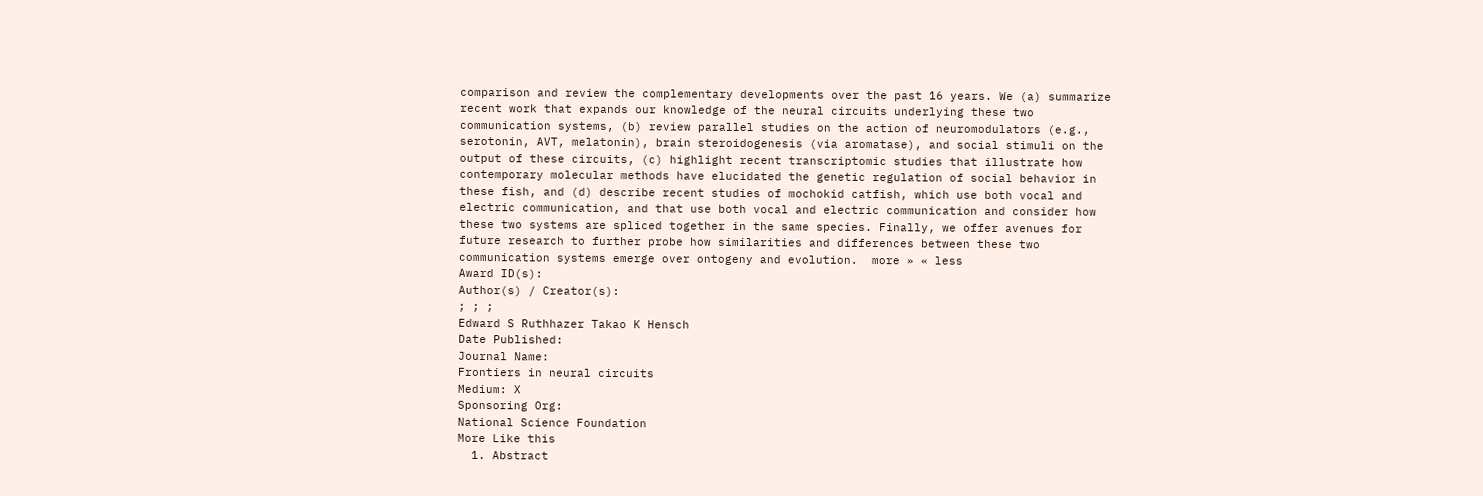comparison and review the complementary developments over the past 16 years. We (a) summarize recent work that expands our knowledge of the neural circuits underlying these two communication systems, (b) review parallel studies on the action of neuromodulators (e.g., serotonin, AVT, melatonin), brain steroidogenesis (via aromatase), and social stimuli on the output of these circuits, (c) highlight recent transcriptomic studies that illustrate how contemporary molecular methods have elucidated the genetic regulation of social behavior in these fish, and (d) describe recent studies of mochokid catfish, which use both vocal and electric communication, and that use both vocal and electric communication and consider how these two systems are spliced together in the same species. Finally, we offer avenues for future research to further probe how similarities and differences between these two communication systems emerge over ontogeny and evolution.  more » « less
Award ID(s):
Author(s) / Creator(s):
; ; ;
Edward S Ruthhazer Takao K Hensch
Date Published:
Journal Name:
Frontiers in neural circuits
Medium: X
Sponsoring Org:
National Science Foundation
More Like this
  1. Abstract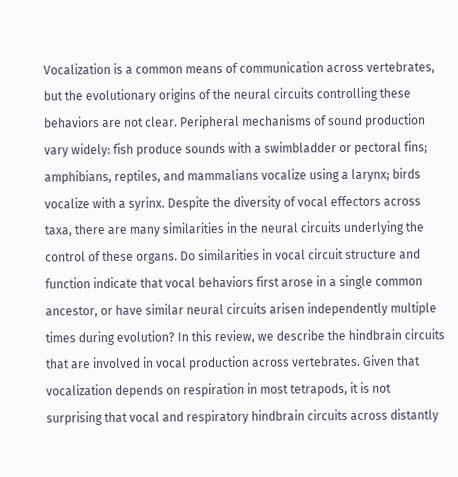Vocalization is a common means of communication across vertebrates, but the evolutionary origins of the neural circuits controlling these behaviors are not clear. Peripheral mechanisms of sound production vary widely: fish produce sounds with a swimbladder or pectoral fins; amphibians, reptiles, and mammalians vocalize using a larynx; birds vocalize with a syrinx. Despite the diversity of vocal effectors across taxa, there are many similarities in the neural circuits underlying the control of these organs. Do similarities in vocal circuit structure and function indicate that vocal behaviors first arose in a single common ancestor, or have similar neural circuits arisen independently multiple times during evolution? In this review, we describe the hindbrain circuits that are involved in vocal production across vertebrates. Given that vocalization depends on respiration in most tetrapods, it is not surprising that vocal and respiratory hindbrain circuits across distantly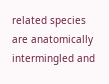related species are anatomically intermingled and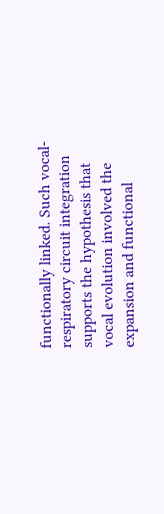functionally linked. Such vocal‐respiratory circuit integration supports the hypothesis that vocal evolution involved the expansion and functional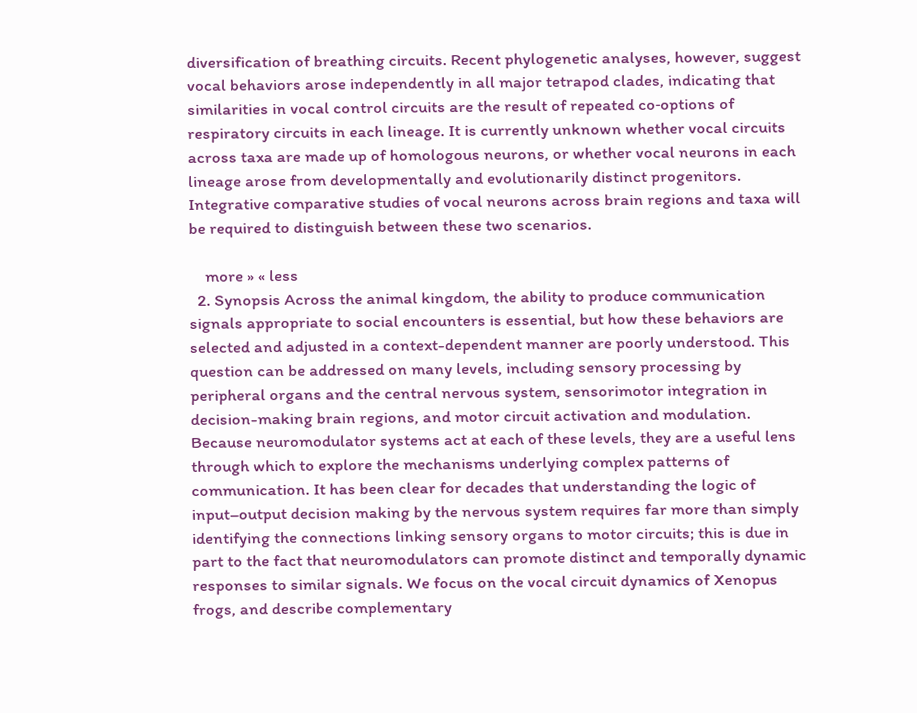diversification of breathing circuits. Recent phylogenetic analyses, however, suggest vocal behaviors arose independently in all major tetrapod clades, indicating that similarities in vocal control circuits are the result of repeated co‐options of respiratory circuits in each lineage. It is currently unknown whether vocal circuits across taxa are made up of homologous neurons, or whether vocal neurons in each lineage arose from developmentally and evolutionarily distinct progenitors. Integrative comparative studies of vocal neurons across brain regions and taxa will be required to distinguish between these two scenarios.

    more » « less
  2. Synopsis Across the animal kingdom, the ability to produce communication signals appropriate to social encounters is essential, but how these behaviors are selected and adjusted in a context-dependent manner are poorly understood. This question can be addressed on many levels, including sensory processing by peripheral organs and the central nervous system, sensorimotor integration in decision-making brain regions, and motor circuit activation and modulation. Because neuromodulator systems act at each of these levels, they are a useful lens through which to explore the mechanisms underlying complex patterns of communication. It has been clear for decades that understanding the logic of input–output decision making by the nervous system requires far more than simply identifying the connections linking sensory organs to motor circuits; this is due in part to the fact that neuromodulators can promote distinct and temporally dynamic responses to similar signals. We focus on the vocal circuit dynamics of Xenopus frogs, and describe complementary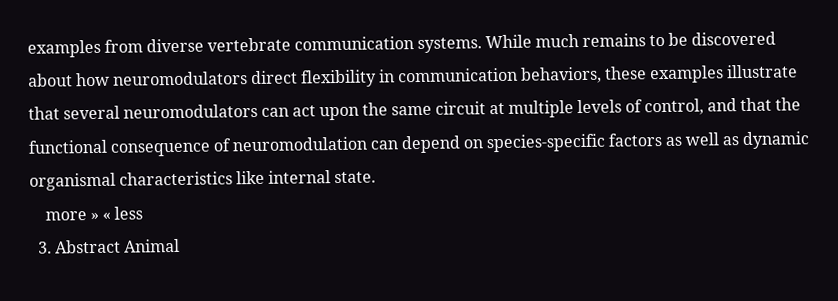examples from diverse vertebrate communication systems. While much remains to be discovered about how neuromodulators direct flexibility in communication behaviors, these examples illustrate that several neuromodulators can act upon the same circuit at multiple levels of control, and that the functional consequence of neuromodulation can depend on species-specific factors as well as dynamic organismal characteristics like internal state.
    more » « less
  3. Abstract Animal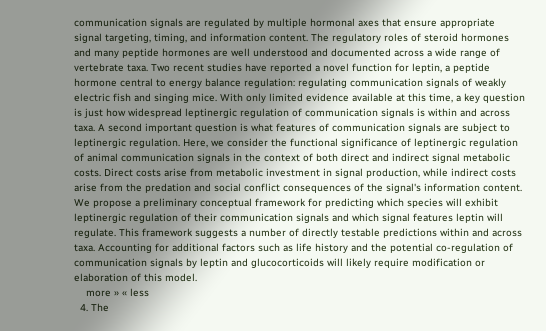communication signals are regulated by multiple hormonal axes that ensure appropriate signal targeting, timing, and information content. The regulatory roles of steroid hormones and many peptide hormones are well understood and documented across a wide range of vertebrate taxa. Two recent studies have reported a novel function for leptin, a peptide hormone central to energy balance regulation: regulating communication signals of weakly electric fish and singing mice. With only limited evidence available at this time, a key question is just how widespread leptinergic regulation of communication signals is within and across taxa. A second important question is what features of communication signals are subject to leptinergic regulation. Here, we consider the functional significance of leptinergic regulation of animal communication signals in the context of both direct and indirect signal metabolic costs. Direct costs arise from metabolic investment in signal production, while indirect costs arise from the predation and social conflict consequences of the signal's information content. We propose a preliminary conceptual framework for predicting which species will exhibit leptinergic regulation of their communication signals and which signal features leptin will regulate. This framework suggests a number of directly testable predictions within and across taxa. Accounting for additional factors such as life history and the potential co-regulation of communication signals by leptin and glucocorticoids will likely require modification or elaboration of this model.
    more » « less
  4. The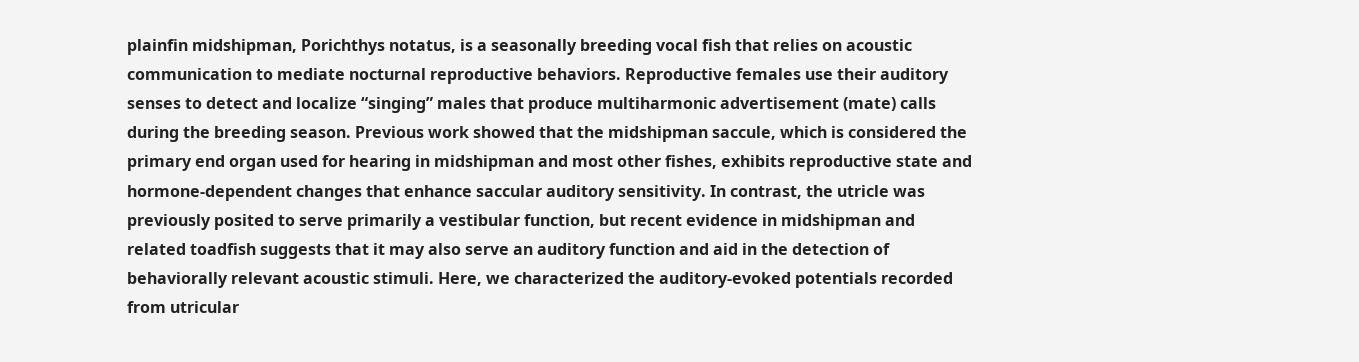plainfin midshipman, Porichthys notatus, is a seasonally breeding vocal fish that relies on acoustic communication to mediate nocturnal reproductive behaviors. Reproductive females use their auditory senses to detect and localize “singing” males that produce multiharmonic advertisement (mate) calls during the breeding season. Previous work showed that the midshipman saccule, which is considered the primary end organ used for hearing in midshipman and most other fishes, exhibits reproductive state and hormone-dependent changes that enhance saccular auditory sensitivity. In contrast, the utricle was previously posited to serve primarily a vestibular function, but recent evidence in midshipman and related toadfish suggests that it may also serve an auditory function and aid in the detection of behaviorally relevant acoustic stimuli. Here, we characterized the auditory-evoked potentials recorded from utricular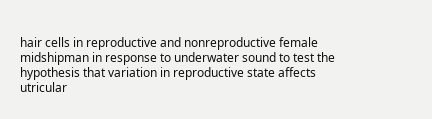hair cells in reproductive and nonreproductive female midshipman in response to underwater sound to test the hypothesis that variation in reproductive state affects utricular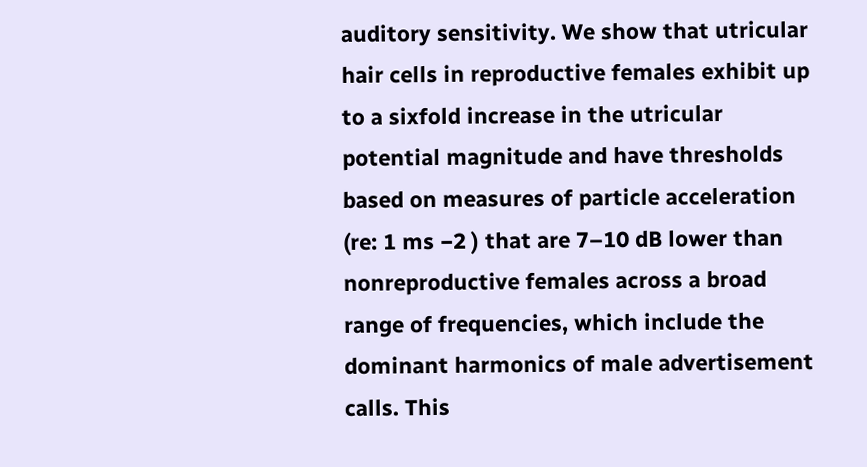auditory sensitivity. We show that utricular hair cells in reproductive females exhibit up to a sixfold increase in the utricular potential magnitude and have thresholds based on measures of particle acceleration (re: 1 ms −2 ) that are 7–10 dB lower than nonreproductive females across a broad range of frequencies, which include the dominant harmonics of male advertisement calls. This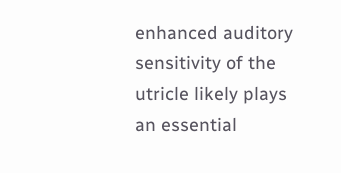enhanced auditory sensitivity of the utricle likely plays an essential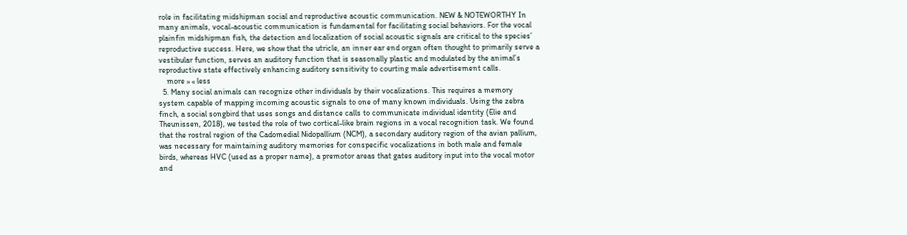role in facilitating midshipman social and reproductive acoustic communication. NEW & NOTEWORTHY In many animals, vocal-acoustic communication is fundamental for facilitating social behaviors. For the vocal plainfin midshipman fish, the detection and localization of social acoustic signals are critical to the species’ reproductive success. Here, we show that the utricle, an inner ear end organ often thought to primarily serve a vestibular function, serves an auditory function that is seasonally plastic and modulated by the animal’s reproductive state effectively enhancing auditory sensitivity to courting male advertisement calls.
    more » « less
  5. Many social animals can recognize other individuals by their vocalizations. This requires a memory system capable of mapping incoming acoustic signals to one of many known individuals. Using the zebra finch, a social songbird that uses songs and distance calls to communicate individual identity (Elie and Theunissen, 2018), we tested the role of two cortical-like brain regions in a vocal recognition task. We found that the rostral region of the Cadomedial Nidopallium (NCM), a secondary auditory region of the avian pallium, was necessary for maintaining auditory memories for conspecific vocalizations in both male and female birds, whereas HVC (used as a proper name), a premotor areas that gates auditory input into the vocal motor and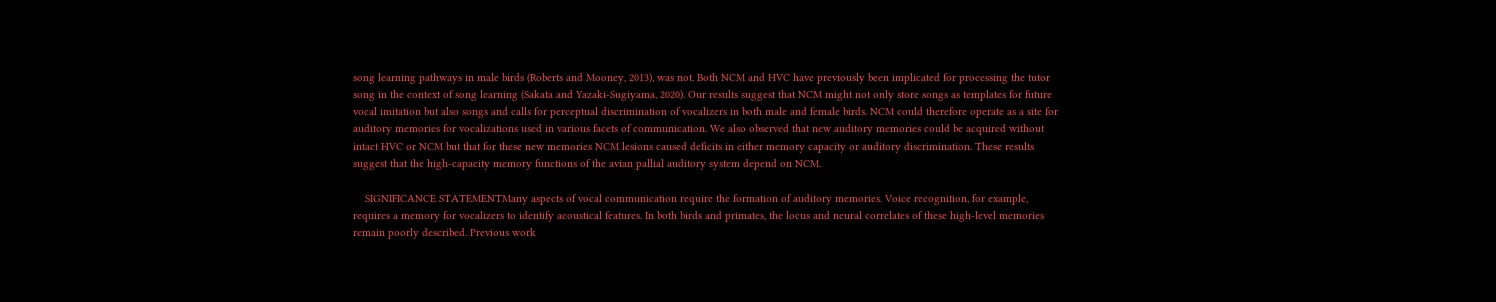song learning pathways in male birds (Roberts and Mooney, 2013), was not. Both NCM and HVC have previously been implicated for processing the tutor song in the context of song learning (Sakata and Yazaki-Sugiyama, 2020). Our results suggest that NCM might not only store songs as templates for future vocal imitation but also songs and calls for perceptual discrimination of vocalizers in both male and female birds. NCM could therefore operate as a site for auditory memories for vocalizations used in various facets of communication. We also observed that new auditory memories could be acquired without intact HVC or NCM but that for these new memories NCM lesions caused deficits in either memory capacity or auditory discrimination. These results suggest that the high-capacity memory functions of the avian pallial auditory system depend on NCM.

    SIGNIFICANCE STATEMENTMany aspects of vocal communication require the formation of auditory memories. Voice recognition, for example, requires a memory for vocalizers to identify acoustical features. In both birds and primates, the locus and neural correlates of these high-level memories remain poorly described. Previous work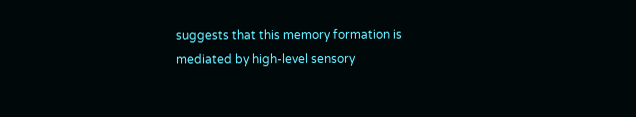suggests that this memory formation is mediated by high-level sensory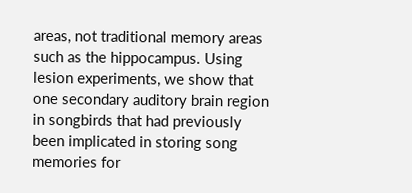areas, not traditional memory areas such as the hippocampus. Using lesion experiments, we show that one secondary auditory brain region in songbirds that had previously been implicated in storing song memories for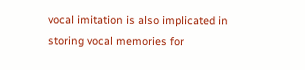vocal imitation is also implicated in storing vocal memories for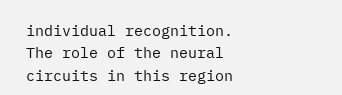individual recognition. The role of the neural circuits in this region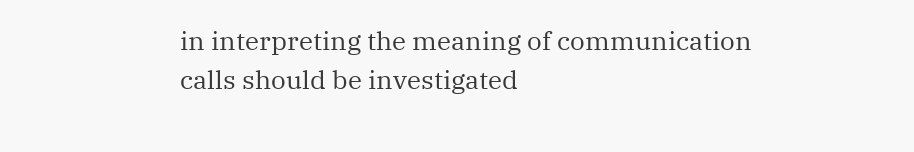in interpreting the meaning of communication calls should be investigated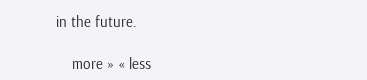in the future.

    more » « less